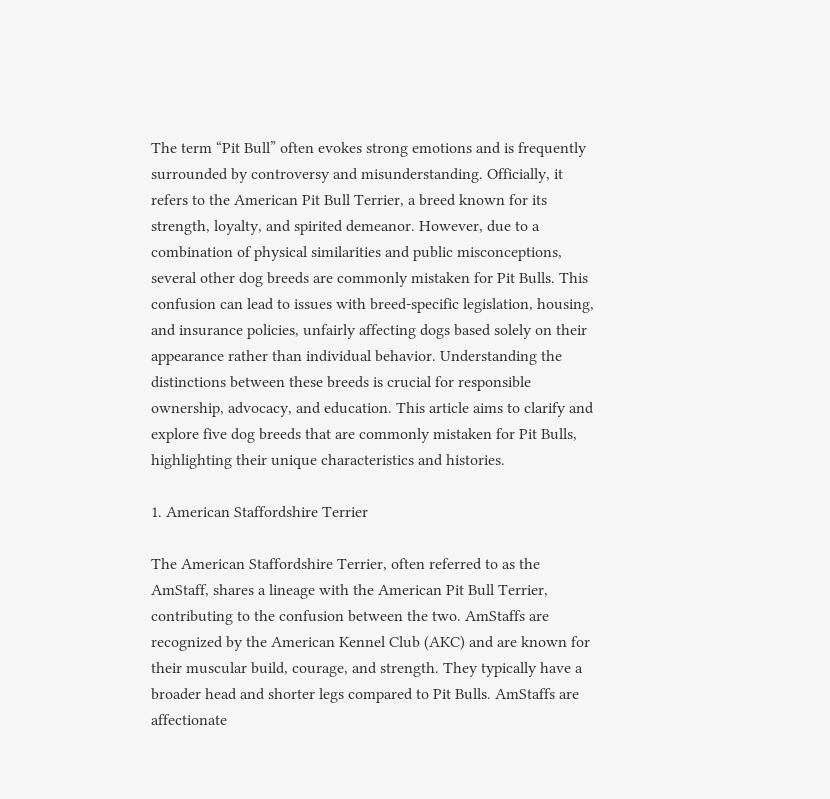The term “Pit Bull” often evokes strong emotions and is frequently surrounded by controversy and misunderstanding. Officially, it refers to the American Pit Bull Terrier, a breed known for its strength, loyalty, and spirited demeanor. However, due to a combination of physical similarities and public misconceptions, several other dog breeds are commonly mistaken for Pit Bulls. This confusion can lead to issues with breed-specific legislation, housing, and insurance policies, unfairly affecting dogs based solely on their appearance rather than individual behavior. Understanding the distinctions between these breeds is crucial for responsible ownership, advocacy, and education. This article aims to clarify and explore five dog breeds that are commonly mistaken for Pit Bulls, highlighting their unique characteristics and histories.

1. American Staffordshire Terrier

The American Staffordshire Terrier, often referred to as the AmStaff, shares a lineage with the American Pit Bull Terrier, contributing to the confusion between the two. AmStaffs are recognized by the American Kennel Club (AKC) and are known for their muscular build, courage, and strength. They typically have a broader head and shorter legs compared to Pit Bulls. AmStaffs are affectionate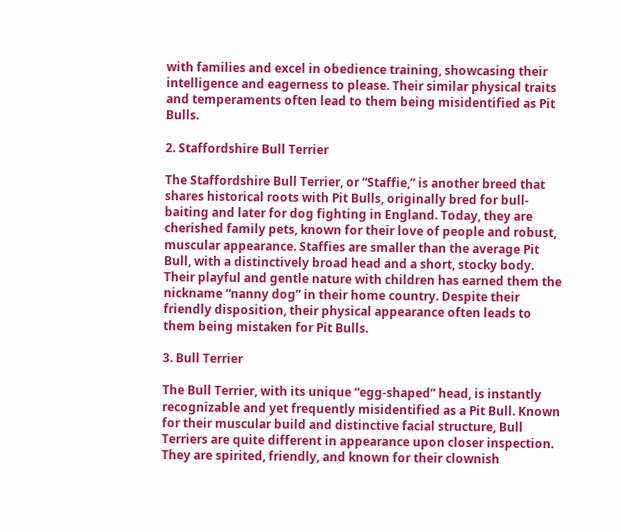with families and excel in obedience training, showcasing their intelligence and eagerness to please. Their similar physical traits and temperaments often lead to them being misidentified as Pit Bulls.

2. Staffordshire Bull Terrier

The Staffordshire Bull Terrier, or “Staffie,” is another breed that shares historical roots with Pit Bulls, originally bred for bull-baiting and later for dog fighting in England. Today, they are cherished family pets, known for their love of people and robust, muscular appearance. Staffies are smaller than the average Pit Bull, with a distinctively broad head and a short, stocky body. Their playful and gentle nature with children has earned them the nickname “nanny dog” in their home country. Despite their friendly disposition, their physical appearance often leads to them being mistaken for Pit Bulls.

3. Bull Terrier

The Bull Terrier, with its unique “egg-shaped” head, is instantly recognizable and yet frequently misidentified as a Pit Bull. Known for their muscular build and distinctive facial structure, Bull Terriers are quite different in appearance upon closer inspection. They are spirited, friendly, and known for their clownish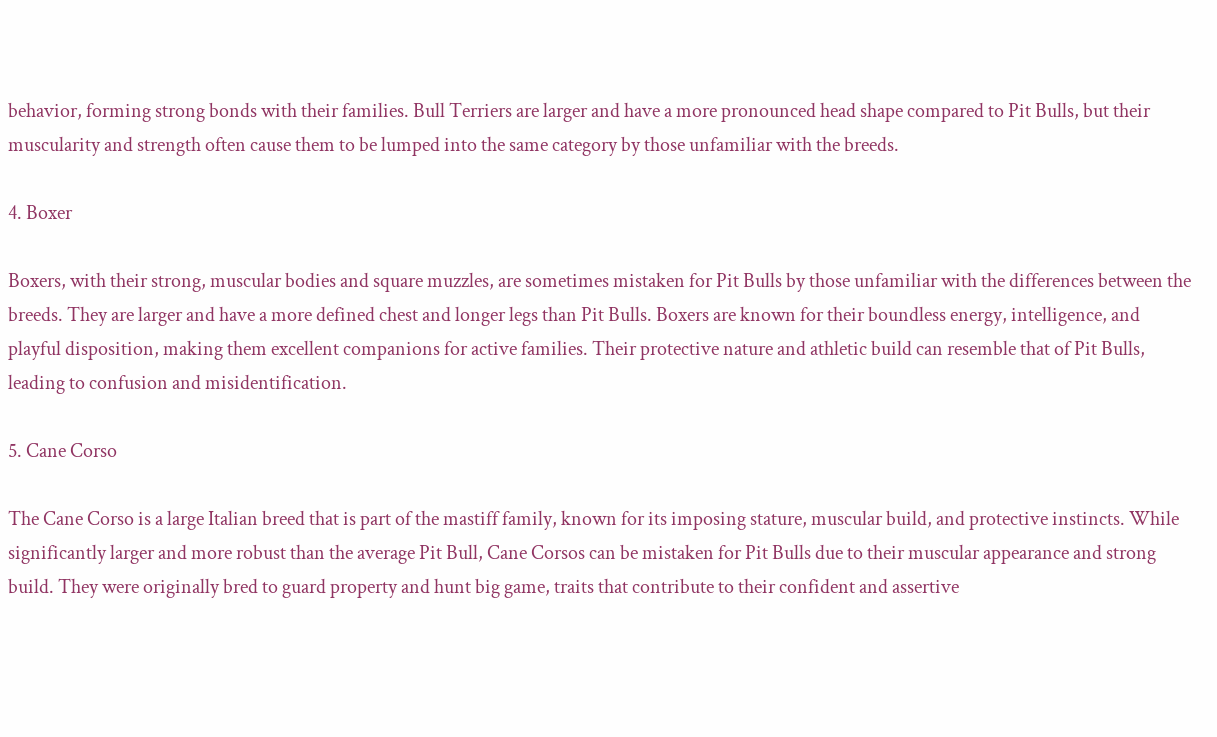behavior, forming strong bonds with their families. Bull Terriers are larger and have a more pronounced head shape compared to Pit Bulls, but their muscularity and strength often cause them to be lumped into the same category by those unfamiliar with the breeds.

4. Boxer

Boxers, with their strong, muscular bodies and square muzzles, are sometimes mistaken for Pit Bulls by those unfamiliar with the differences between the breeds. They are larger and have a more defined chest and longer legs than Pit Bulls. Boxers are known for their boundless energy, intelligence, and playful disposition, making them excellent companions for active families. Their protective nature and athletic build can resemble that of Pit Bulls, leading to confusion and misidentification.

5. Cane Corso

The Cane Corso is a large Italian breed that is part of the mastiff family, known for its imposing stature, muscular build, and protective instincts. While significantly larger and more robust than the average Pit Bull, Cane Corsos can be mistaken for Pit Bulls due to their muscular appearance and strong build. They were originally bred to guard property and hunt big game, traits that contribute to their confident and assertive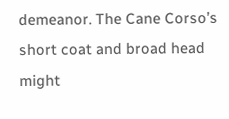demeanor. The Cane Corso’s short coat and broad head might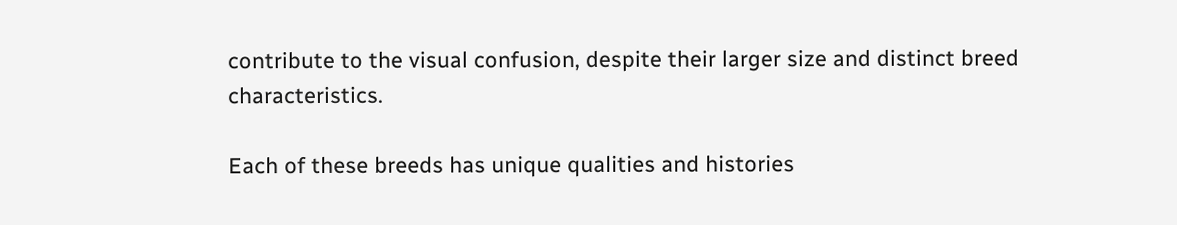contribute to the visual confusion, despite their larger size and distinct breed characteristics.

Each of these breeds has unique qualities and histories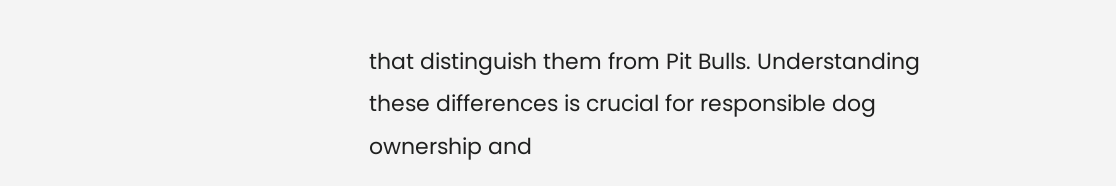that distinguish them from Pit Bulls. Understanding these differences is crucial for responsible dog ownership and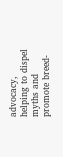advocacy, helping to dispel myths and promote breed-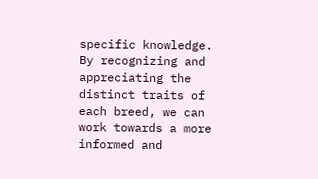specific knowledge. By recognizing and appreciating the distinct traits of each breed, we can work towards a more informed and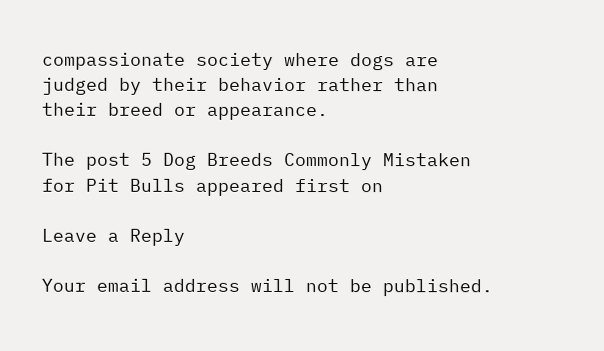compassionate society where dogs are judged by their behavior rather than their breed or appearance.

The post 5 Dog Breeds Commonly Mistaken for Pit Bulls appeared first on

Leave a Reply

Your email address will not be published.